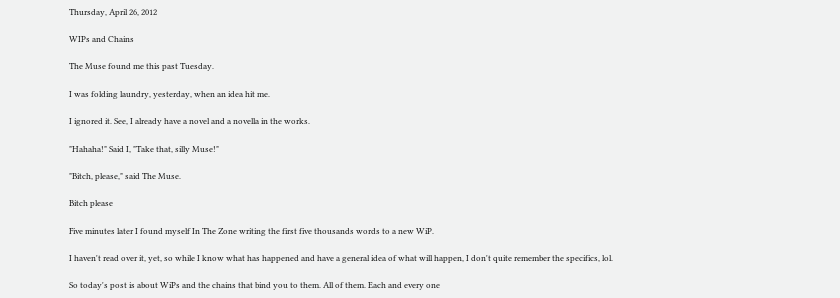Thursday, April 26, 2012

WIPs and Chains

The Muse found me this past Tuesday.

I was folding laundry, yesterday, when an idea hit me.

I ignored it. See, I already have a novel and a novella in the works.

"Hahaha!" Said I, "Take that, silly Muse!"

"Bitch, please," said The Muse.

Bitch please

Five minutes later I found myself In The Zone writing the first five thousands words to a new WiP.

I haven't read over it, yet, so while I know what has happened and have a general idea of what will happen, I don't quite remember the specifics, lol.

So today's post is about WiPs and the chains that bind you to them. All of them. Each and every one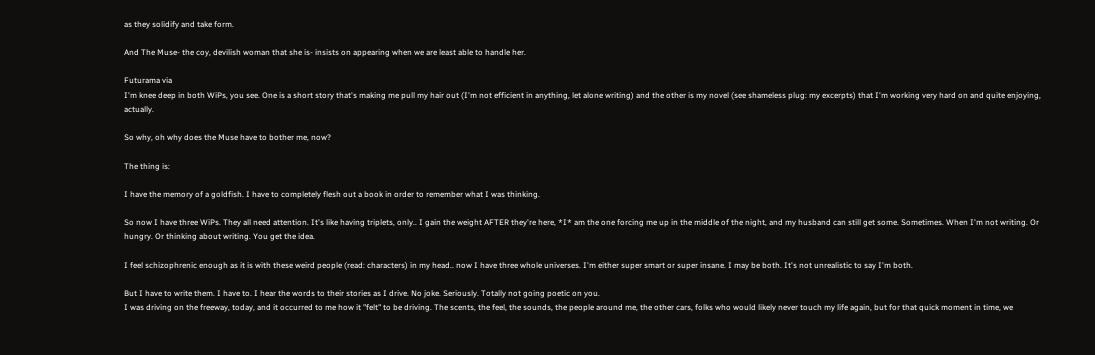as they solidify and take form.

And The Muse- the coy, devilish woman that she is- insists on appearing when we are least able to handle her.

Futurama via
I'm knee deep in both WiPs, you see. One is a short story that's making me pull my hair out (I'm not efficient in anything, let alone writing) and the other is my novel (see shameless plug: my excerpts) that I'm working very hard on and quite enjoying, actually.

So why, oh why does the Muse have to bother me, now?

The thing is:

I have the memory of a goldfish. I have to completely flesh out a book in order to remember what I was thinking.

So now I have three WiPs. They all need attention. It's like having triplets, only.. I gain the weight AFTER they're here, *I* am the one forcing me up in the middle of the night, and my husband can still get some. Sometimes. When I'm not writing. Or hungry. Or thinking about writing. You get the idea.

I feel schizophrenic enough as it is with these weird people (read: characters) in my head.. now I have three whole universes. I'm either super smart or super insane. I may be both. It's not unrealistic to say I'm both.

But I have to write them. I have to. I hear the words to their stories as I drive. No joke. Seriously. Totally not going poetic on you.
I was driving on the freeway, today, and it occurred to me how it "felt" to be driving. The scents, the feel, the sounds, the people around me, the other cars, folks who would likely never touch my life again, but for that quick moment in time, we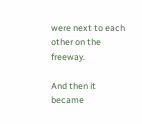were next to each other on the freeway.

And then it became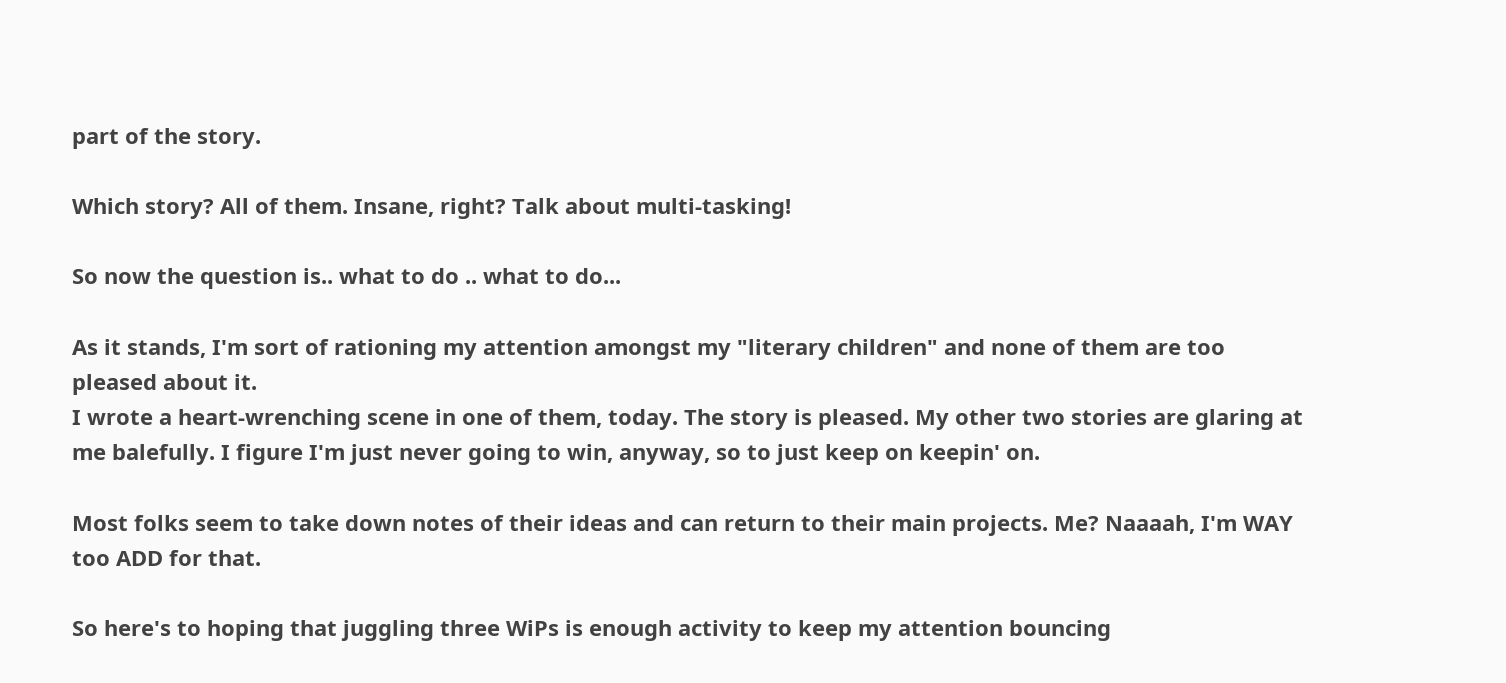part of the story.

Which story? All of them. Insane, right? Talk about multi-tasking!

So now the question is.. what to do .. what to do...

As it stands, I'm sort of rationing my attention amongst my "literary children" and none of them are too pleased about it.
I wrote a heart-wrenching scene in one of them, today. The story is pleased. My other two stories are glaring at me balefully. I figure I'm just never going to win, anyway, so to just keep on keepin' on.

Most folks seem to take down notes of their ideas and can return to their main projects. Me? Naaaah, I'm WAY too ADD for that.

So here's to hoping that juggling three WiPs is enough activity to keep my attention bouncing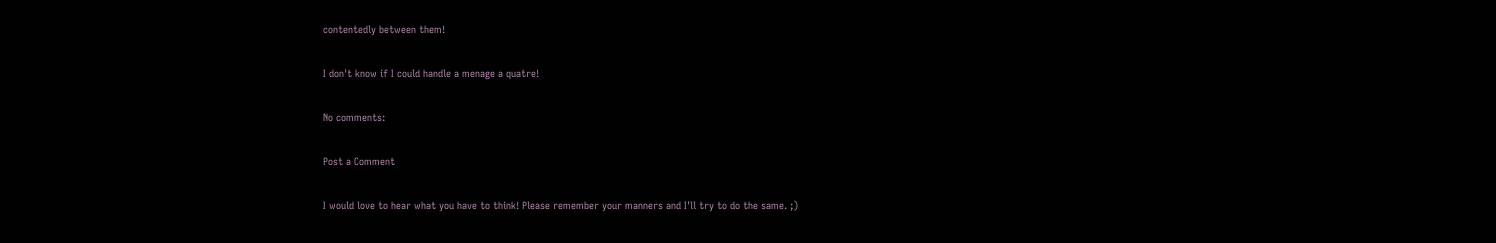contentedly between them!

I don't know if I could handle a menage a quatre!

No comments:

Post a Comment

I would love to hear what you have to think! Please remember your manners and I'll try to do the same. ;)